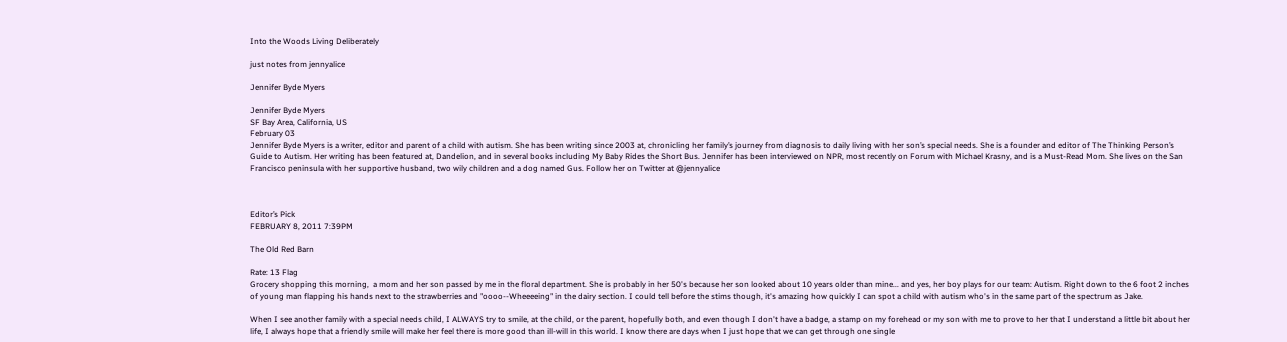Into the Woods Living Deliberately

just notes from jennyalice

Jennifer Byde Myers

Jennifer Byde Myers
SF Bay Area, California, US
February 03
Jennifer Byde Myers is a writer, editor and parent of a child with autism. She has been writing since 2003 at, chronicling her family’s journey from diagnosis to daily living with her son’s special needs. She is a founder and editor of The Thinking Person’s Guide to Autism. Her writing has been featured at, Dandelion, and in several books including My Baby Rides the Short Bus. Jennifer has been interviewed on NPR, most recently on Forum with Michael Krasny, and is a Must-Read Mom. She lives on the San Francisco peninsula with her supportive husband, two wily children and a dog named Gus. Follow her on Twitter at @jennyalice



Editor’s Pick
FEBRUARY 8, 2011 7:39PM

The Old Red Barn

Rate: 13 Flag
Grocery shopping this morning,  a mom and her son passed by me in the floral department. She is probably in her 50's because her son looked about 10 years older than mine... and yes, her boy plays for our team: Autism. Right down to the 6 foot 2 inches of young man flapping his hands next to the strawberries and "oooo--Wheeeeing" in the dairy section. I could tell before the stims though, it's amazing how quickly I can spot a child with autism who's in the same part of the spectrum as Jake.

When I see another family with a special needs child, I ALWAYS try to smile, at the child, or the parent, hopefully both, and even though I don't have a badge, a stamp on my forehead or my son with me to prove to her that I understand a little bit about her life, I always hope that a friendly smile will make her feel there is more good than ill-will in this world. I know there are days when I just hope that we can get through one single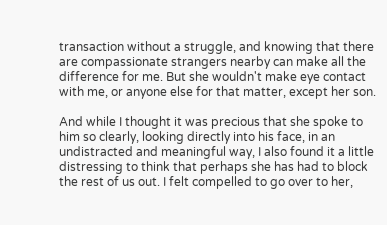transaction without a struggle, and knowing that there are compassionate strangers nearby can make all the difference for me. But she wouldn't make eye contact with me, or anyone else for that matter, except her son.

And while I thought it was precious that she spoke to him so clearly, looking directly into his face, in an undistracted and meaningful way, I also found it a little distressing to think that perhaps she has had to block the rest of us out. I felt compelled to go over to her,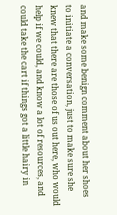and make some benign comment about her shoes to initiate a conversation, just to make sure she knew that there are those of us out here, who would help if we could, and know a lot of resources, and could take the cart if things got a little hairy in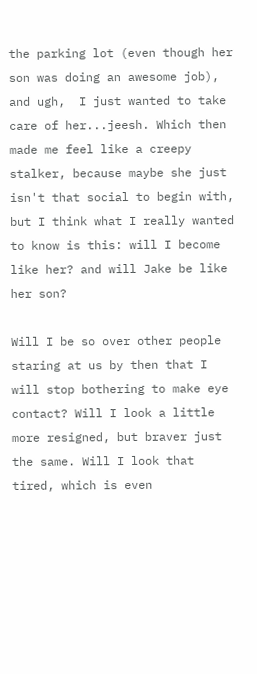the parking lot (even though her son was doing an awesome job), and ugh,  I just wanted to take care of her...jeesh. Which then made me feel like a creepy stalker, because maybe she just isn't that social to begin with, but I think what I really wanted to know is this: will I become like her? and will Jake be like her son?

Will I be so over other people staring at us by then that I will stop bothering to make eye contact? Will I look a little more resigned, but braver just the same. Will I look that tired, which is even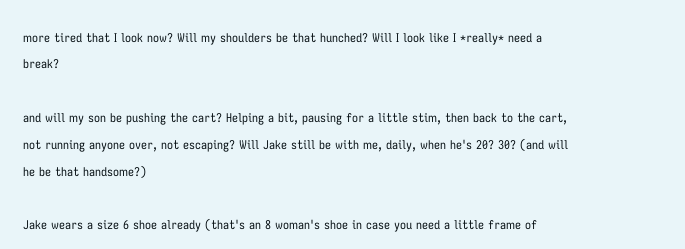more tired that I look now? Will my shoulders be that hunched? Will I look like I *really* need a break?

and will my son be pushing the cart? Helping a bit, pausing for a little stim, then back to the cart, not running anyone over, not escaping? Will Jake still be with me, daily, when he's 20? 30? (and will he be that handsome?)

Jake wears a size 6 shoe already (that's an 8 woman's shoe in case you need a little frame of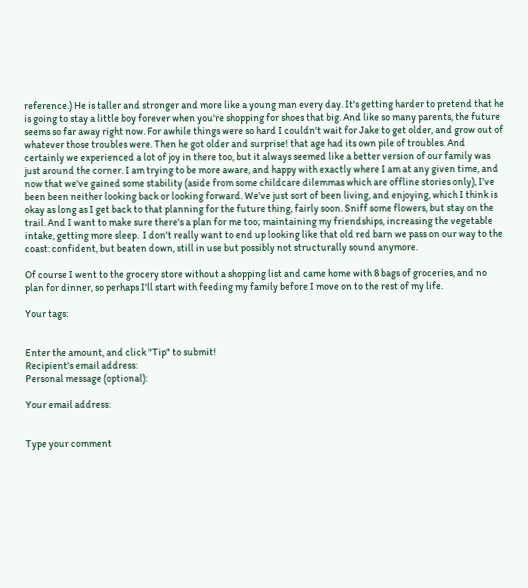reference.) He is taller and stronger and more like a young man every day. It's getting harder to pretend that he is going to stay a little boy forever when you're shopping for shoes that big. And like so many parents, the future seems so far away right now. For awhile things were so hard I couldn't wait for Jake to get older, and grow out of whatever those troubles were. Then he got older and surprise! that age had its own pile of troubles. And certainly we experienced a lot of joy in there too, but it always seemed like a better version of our family was just around the corner. I am trying to be more aware, and happy with exactly where I am at any given time, and now that we've gained some stability (aside from some childcare dilemmas which are offline stories only), I've been been neither looking back or looking forward. We've just sort of been living, and enjoying, which I think is okay as long as I get back to that planning for the future thing, fairly soon. Sniff some flowers, but stay on the trail. And I want to make sure there's a plan for me too; maintaining my friendships, increasing the vegetable intake, getting more sleep.  I don't really want to end up looking like that old red barn we pass on our way to the coast: confident, but beaten down, still in use but possibly not structurally sound anymore.

Of course I went to the grocery store without a shopping list and came home with 8 bags of groceries, and no plan for dinner, so perhaps I'll start with feeding my family before I move on to the rest of my life.

Your tags:


Enter the amount, and click "Tip" to submit!
Recipient's email address:
Personal message (optional):

Your email address:


Type your comment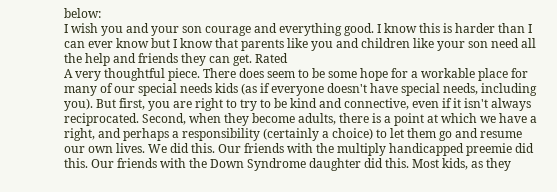below:
I wish you and your son courage and everything good. I know this is harder than I can ever know but I know that parents like you and children like your son need all the help and friends they can get. Rated
A very thoughtful piece. There does seem to be some hope for a workable place for many of our special needs kids (as if everyone doesn't have special needs, including you). But first, you are right to try to be kind and connective, even if it isn't always reciprocated. Second, when they become adults, there is a point at which we have a right, and perhaps a responsibility (certainly a choice) to let them go and resume our own lives. We did this. Our friends with the multiply handicapped preemie did this. Our friends with the Down Syndrome daughter did this. Most kids, as they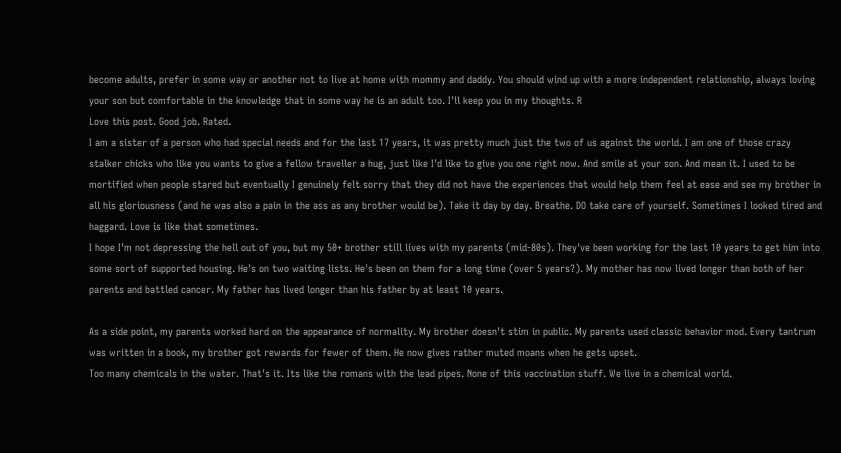become adults, prefer in some way or another not to live at home with mommy and daddy. You should wind up with a more independent relationship, always loving your son but comfortable in the knowledge that in some way he is an adult too. I'll keep you in my thoughts. R
Love this post. Good job. Rated.
I am a sister of a person who had special needs and for the last 17 years, it was pretty much just the two of us against the world. I am one of those crazy stalker chicks who like you wants to give a fellow traveller a hug, just like I'd like to give you one right now. And smile at your son. And mean it. I used to be mortified when people stared but eventually I genuinely felt sorry that they did not have the experiences that would help them feel at ease and see my brother in all his gloriousness (and he was also a pain in the ass as any brother would be). Take it day by day. Breathe. DO take care of yourself. Sometimes I looked tired and haggard. Love is like that sometimes.
I hope I'm not depressing the hell out of you, but my 50+ brother still lives with my parents (mid-80s). They've been working for the last 10 years to get him into some sort of supported housing. He's on two waiting lists. He's been on them for a long time (over 5 years?). My mother has now lived longer than both of her parents and battled cancer. My father has lived longer than his father by at least 10 years.

As a side point, my parents worked hard on the appearance of normality. My brother doesn't stim in public. My parents used classic behavior mod. Every tantrum was written in a book, my brother got rewards for fewer of them. He now gives rather muted moans when he gets upset.
Too many chemicals in the water. That's it. Its like the romans with the lead pipes. None of this vaccination stuff. We live in a chemical world.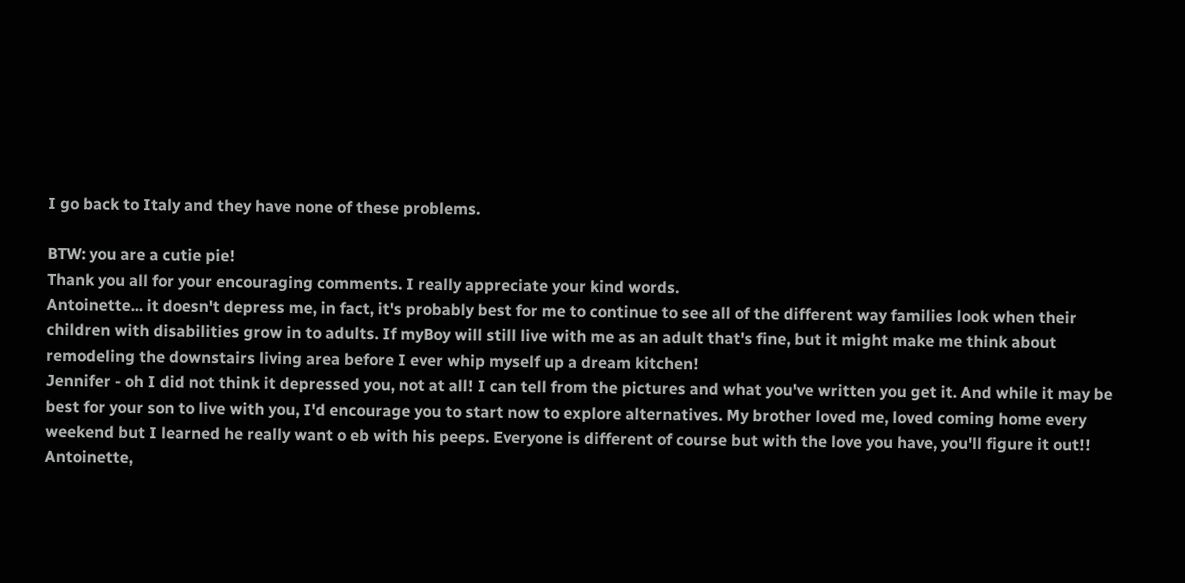I go back to Italy and they have none of these problems.

BTW: you are a cutie pie!
Thank you all for your encouraging comments. I really appreciate your kind words.
Antoinette... it doesn't depress me, in fact, it's probably best for me to continue to see all of the different way families look when their children with disabilities grow in to adults. If myBoy will still live with me as an adult that's fine, but it might make me think about remodeling the downstairs living area before I ever whip myself up a dream kitchen!
Jennifer - oh I did not think it depressed you, not at all! I can tell from the pictures and what you've written you get it. And while it may be best for your son to live with you, I'd encourage you to start now to explore alternatives. My brother loved me, loved coming home every weekend but I learned he really want o eb with his peeps. Everyone is different of course but with the love you have, you'll figure it out!!
Antoinette,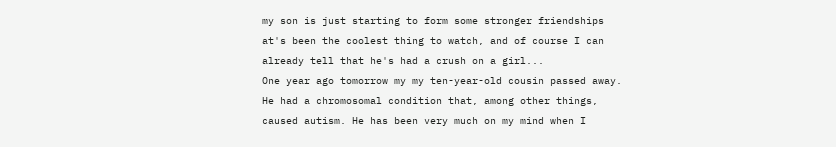my son is just starting to form some stronger friendships at's been the coolest thing to watch, and of course I can already tell that he's had a crush on a girl...
One year ago tomorrow my my ten-year-old cousin passed away. He had a chromosomal condition that, among other things, caused autism. He has been very much on my mind when I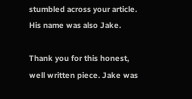stumbled across your article. His name was also Jake.

Thank you for this honest, well written piece. Jake was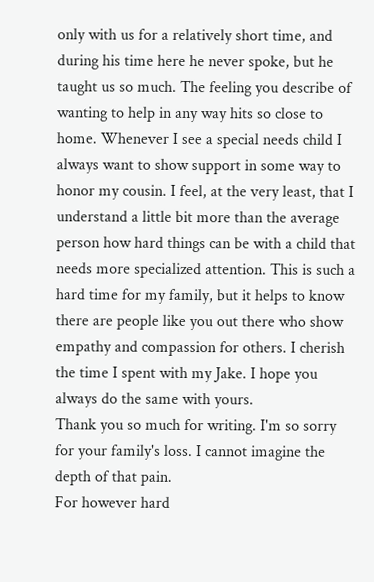only with us for a relatively short time, and during his time here he never spoke, but he taught us so much. The feeling you describe of wanting to help in any way hits so close to home. Whenever I see a special needs child I always want to show support in some way to honor my cousin. I feel, at the very least, that I understand a little bit more than the average person how hard things can be with a child that needs more specialized attention. This is such a hard time for my family, but it helps to know there are people like you out there who show empathy and compassion for others. I cherish the time I spent with my Jake. I hope you always do the same with yours.
Thank you so much for writing. I'm so sorry for your family's loss. I cannot imagine the depth of that pain.
For however hard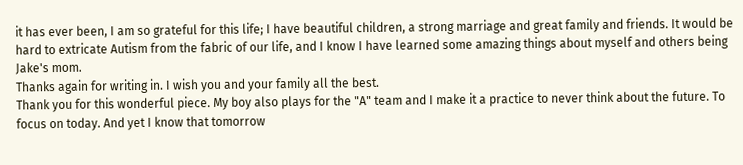it has ever been, I am so grateful for this life; I have beautiful children, a strong marriage and great family and friends. It would be hard to extricate Autism from the fabric of our life, and I know I have learned some amazing things about myself and others being Jake's mom.
Thanks again for writing in. I wish you and your family all the best.
Thank you for this wonderful piece. My boy also plays for the "A" team and I make it a practice to never think about the future. To focus on today. And yet I know that tomorrow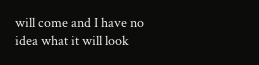will come and I have no idea what it will look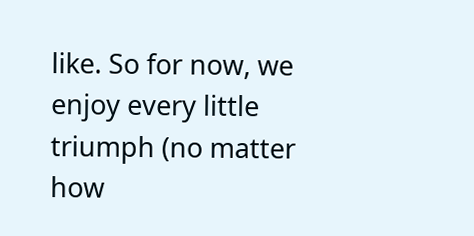like. So for now, we enjoy every little triumph (no matter how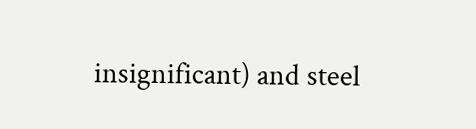insignificant) and steel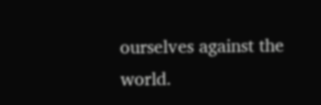ourselves against the world.